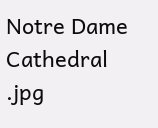Notre Dame Cathedral .jpg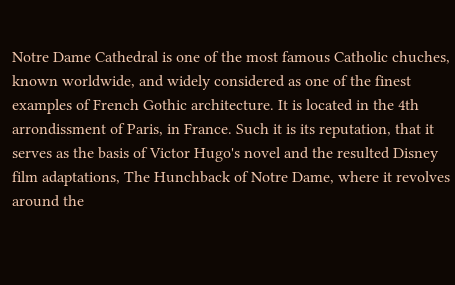Notre Dame Cathedral is one of the most famous Catholic chuches, known worldwide, and widely considered as one of the finest examples of French Gothic architecture. It is located in the 4th arrondissment of Paris, in France. Such it is its reputation, that it serves as the basis of Victor Hugo's novel and the resulted Disney film adaptations, The Hunchback of Notre Dame, where it revolves around the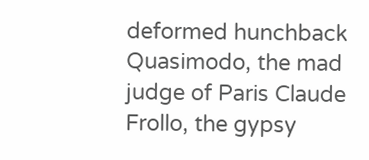deformed hunchback Quasimodo, the mad judge of Paris Claude Frollo, the gypsy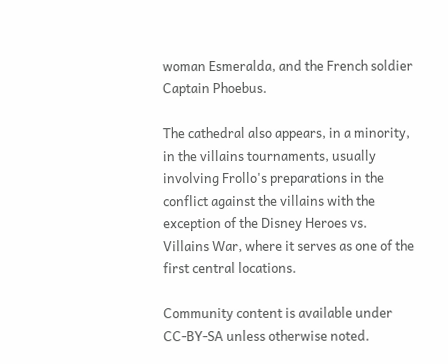woman Esmeralda, and the French soldier Captain Phoebus.

The cathedral also appears, in a minority, in the villains tournaments, usually involving Frollo's preparations in the conflict against the villains with the exception of the Disney Heroes vs. Villains War, where it serves as one of the first central locations.

Community content is available under CC-BY-SA unless otherwise noted.